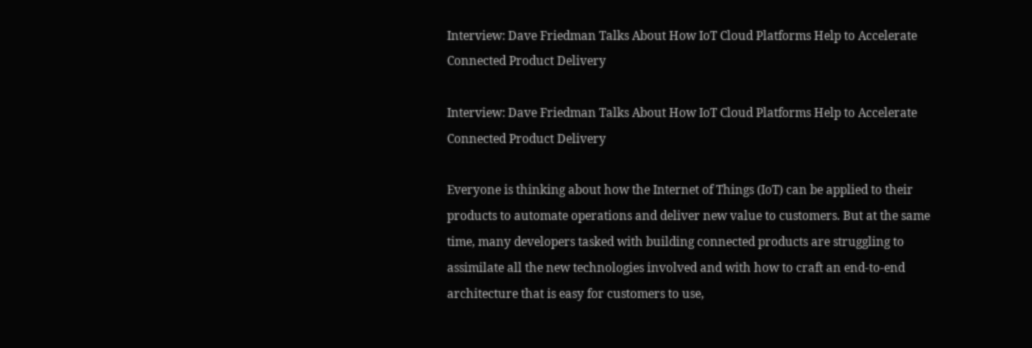Interview: Dave Friedman Talks About How IoT Cloud Platforms Help to Accelerate Connected Product Delivery

Interview: Dave Friedman Talks About How IoT Cloud Platforms Help to Accelerate Connected Product Delivery

Everyone is thinking about how the Internet of Things (IoT) can be applied to their products to automate operations and deliver new value to customers. But at the same time, many developers tasked with building connected products are struggling to assimilate all the new technologies involved and with how to craft an end-to-end architecture that is easy for customers to use,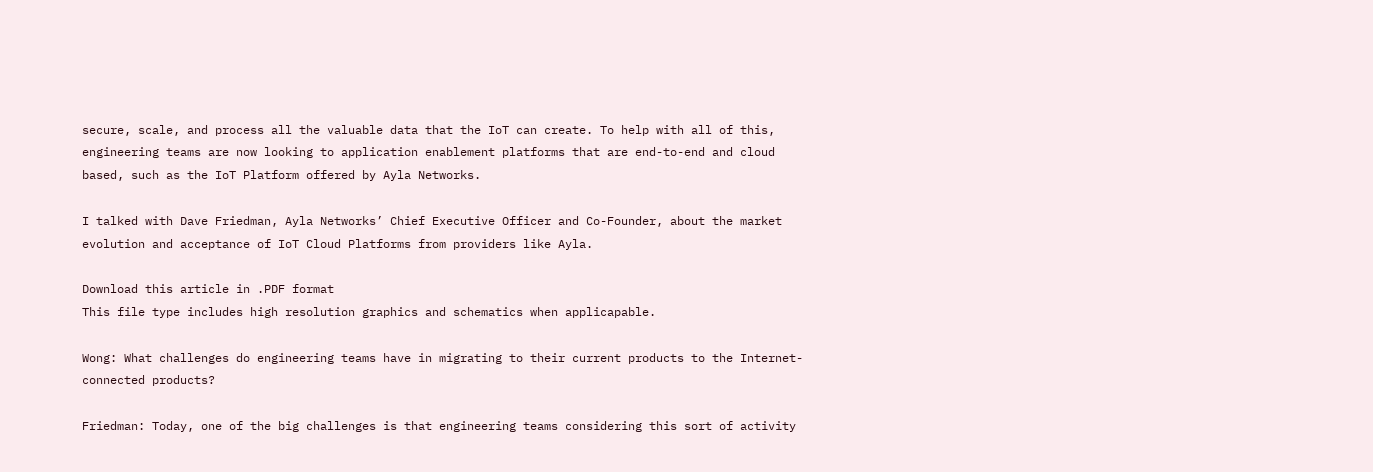secure, scale, and process all the valuable data that the IoT can create. To help with all of this, engineering teams are now looking to application enablement platforms that are end-to-end and cloud based, such as the IoT Platform offered by Ayla Networks.

I talked with Dave Friedman, Ayla Networks’ Chief Executive Officer and Co-Founder, about the market evolution and acceptance of IoT Cloud Platforms from providers like Ayla.

Download this article in .PDF format
This file type includes high resolution graphics and schematics when applicapable.

Wong: What challenges do engineering teams have in migrating to their current products to the Internet-connected products?

Friedman: Today, one of the big challenges is that engineering teams considering this sort of activity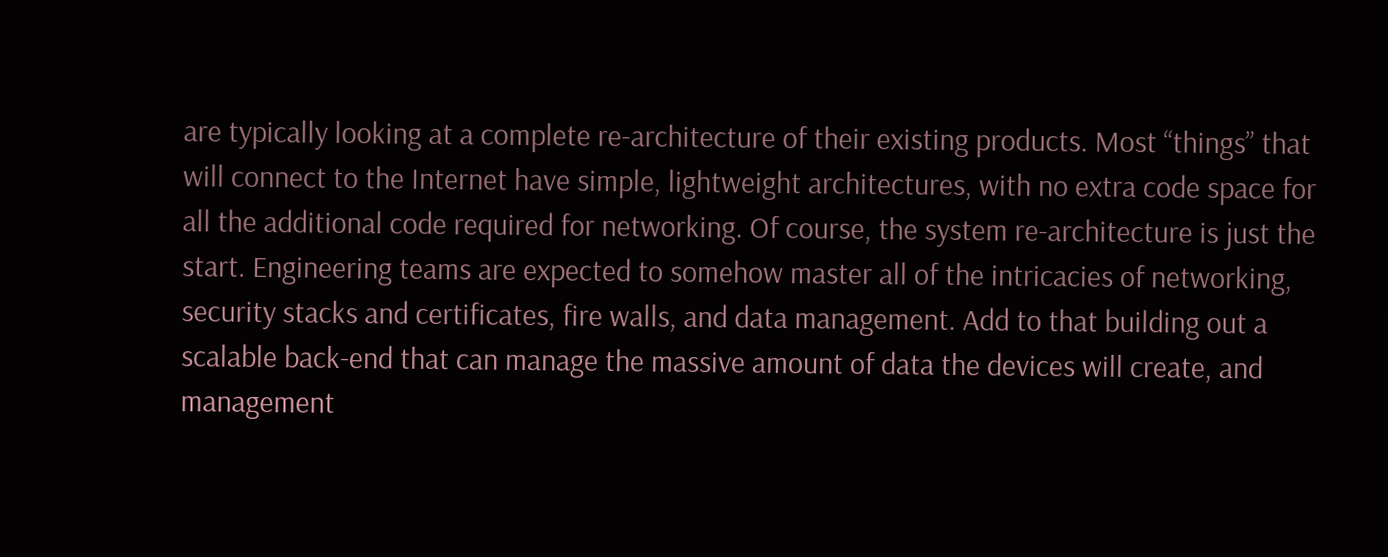are typically looking at a complete re-architecture of their existing products. Most “things” that will connect to the Internet have simple, lightweight architectures, with no extra code space for all the additional code required for networking. Of course, the system re-architecture is just the start. Engineering teams are expected to somehow master all of the intricacies of networking, security stacks and certificates, fire walls, and data management. Add to that building out a scalable back-end that can manage the massive amount of data the devices will create, and management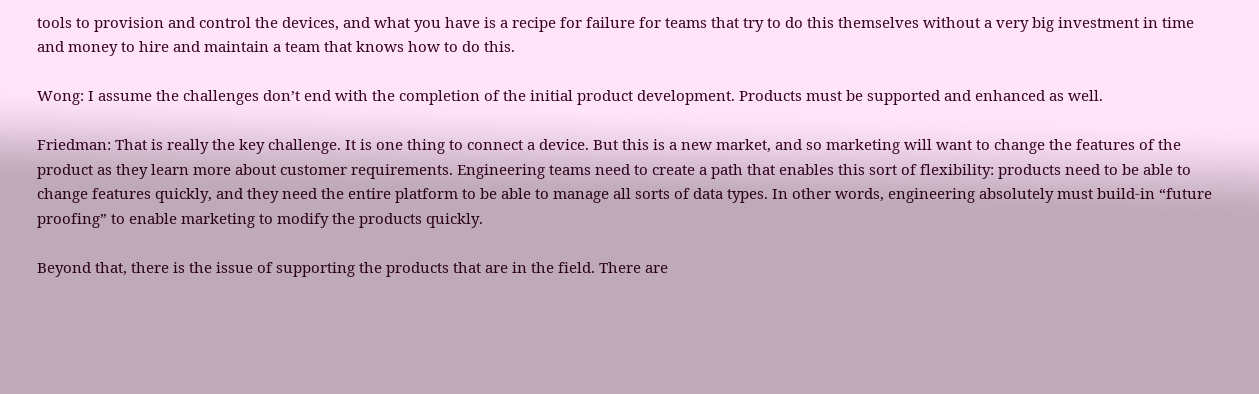tools to provision and control the devices, and what you have is a recipe for failure for teams that try to do this themselves without a very big investment in time and money to hire and maintain a team that knows how to do this.

Wong: I assume the challenges don’t end with the completion of the initial product development. Products must be supported and enhanced as well.

Friedman: That is really the key challenge. It is one thing to connect a device. But this is a new market, and so marketing will want to change the features of the product as they learn more about customer requirements. Engineering teams need to create a path that enables this sort of flexibility: products need to be able to change features quickly, and they need the entire platform to be able to manage all sorts of data types. In other words, engineering absolutely must build-in “future proofing” to enable marketing to modify the products quickly.

Beyond that, there is the issue of supporting the products that are in the field. There are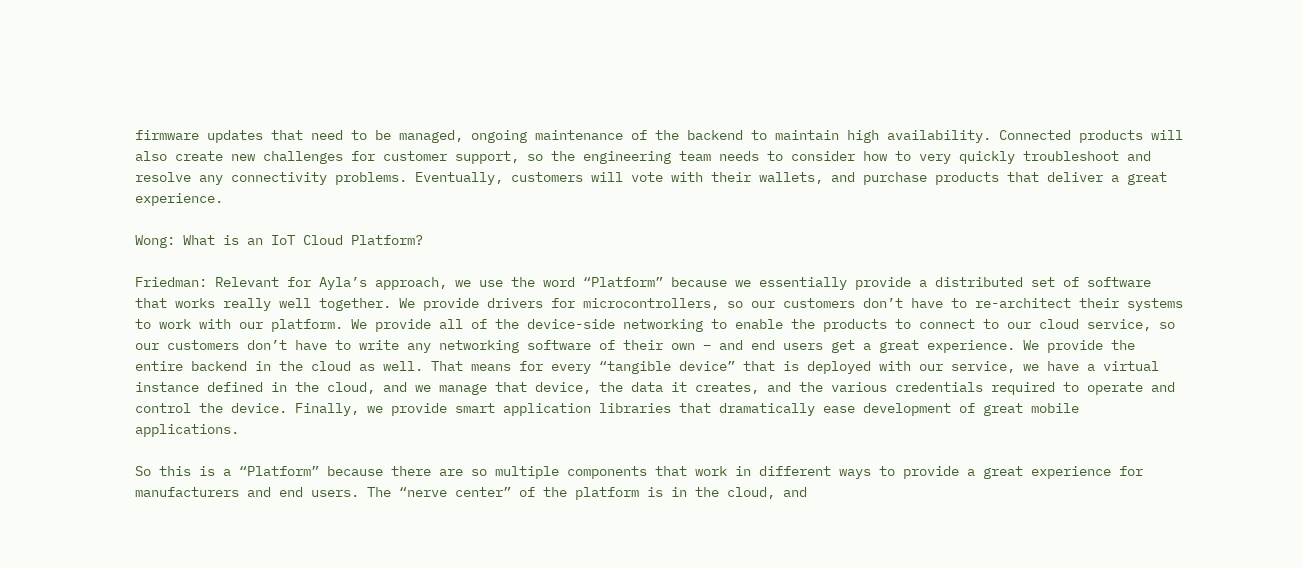firmware updates that need to be managed, ongoing maintenance of the backend to maintain high availability. Connected products will also create new challenges for customer support, so the engineering team needs to consider how to very quickly troubleshoot and resolve any connectivity problems. Eventually, customers will vote with their wallets, and purchase products that deliver a great experience.

Wong: What is an IoT Cloud Platform?

Friedman: Relevant for Ayla’s approach, we use the word “Platform” because we essentially provide a distributed set of software that works really well together. We provide drivers for microcontrollers, so our customers don’t have to re-architect their systems to work with our platform. We provide all of the device-side networking to enable the products to connect to our cloud service, so our customers don’t have to write any networking software of their own – and end users get a great experience. We provide the entire backend in the cloud as well. That means for every “tangible device” that is deployed with our service, we have a virtual instance defined in the cloud, and we manage that device, the data it creates, and the various credentials required to operate and control the device. Finally, we provide smart application libraries that dramatically ease development of great mobile applications.

So this is a “Platform” because there are so multiple components that work in different ways to provide a great experience for manufacturers and end users. The “nerve center” of the platform is in the cloud, and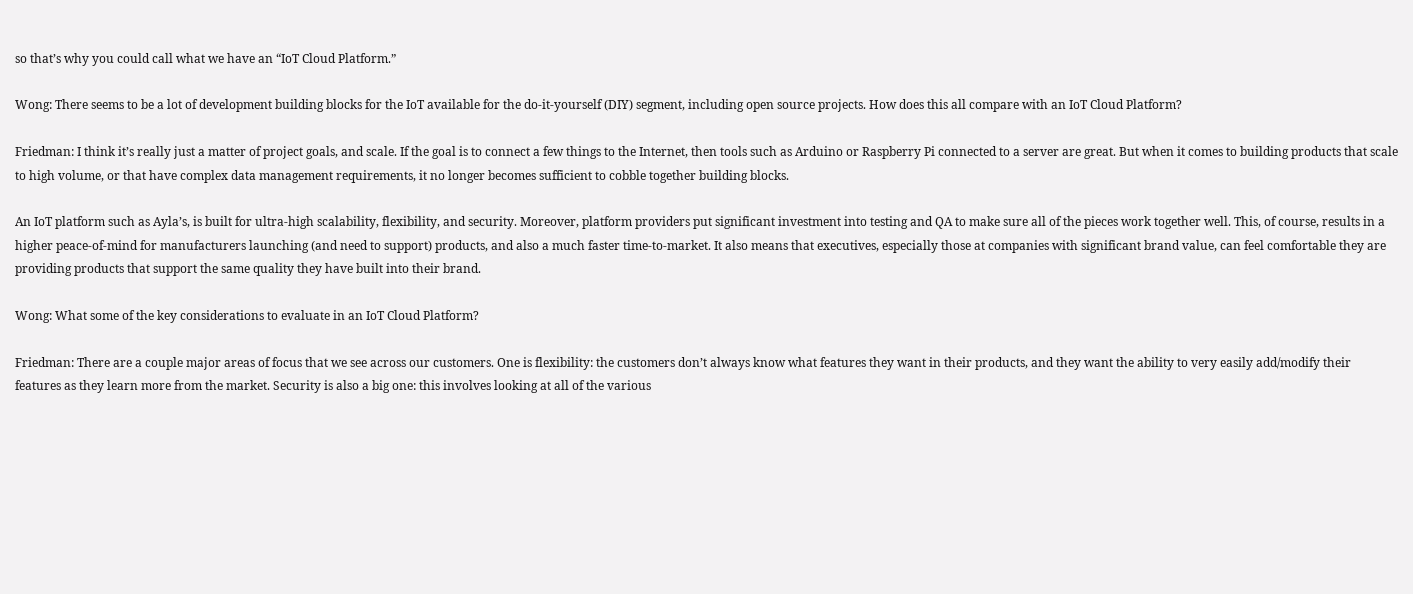so that’s why you could call what we have an “IoT Cloud Platform.”

Wong: There seems to be a lot of development building blocks for the IoT available for the do-it-yourself (DIY) segment, including open source projects. How does this all compare with an IoT Cloud Platform?

Friedman: I think it’s really just a matter of project goals, and scale. If the goal is to connect a few things to the Internet, then tools such as Arduino or Raspberry Pi connected to a server are great. But when it comes to building products that scale to high volume, or that have complex data management requirements, it no longer becomes sufficient to cobble together building blocks.

An IoT platform such as Ayla’s, is built for ultra-high scalability, flexibility, and security. Moreover, platform providers put significant investment into testing and QA to make sure all of the pieces work together well. This, of course, results in a higher peace-of-mind for manufacturers launching (and need to support) products, and also a much faster time-to-market. It also means that executives, especially those at companies with significant brand value, can feel comfortable they are providing products that support the same quality they have built into their brand.

Wong: What some of the key considerations to evaluate in an IoT Cloud Platform?

Friedman: There are a couple major areas of focus that we see across our customers. One is flexibility: the customers don’t always know what features they want in their products, and they want the ability to very easily add/modify their features as they learn more from the market. Security is also a big one: this involves looking at all of the various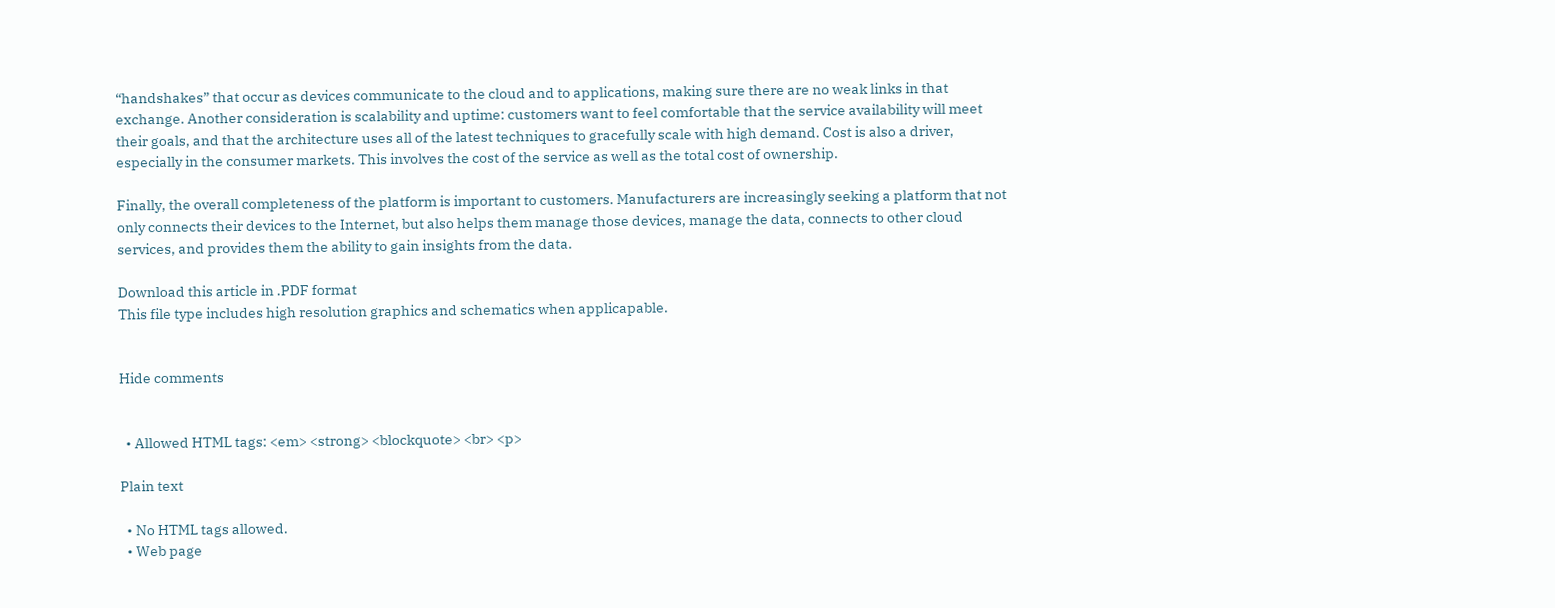“handshakes” that occur as devices communicate to the cloud and to applications, making sure there are no weak links in that exchange. Another consideration is scalability and uptime: customers want to feel comfortable that the service availability will meet their goals, and that the architecture uses all of the latest techniques to gracefully scale with high demand. Cost is also a driver, especially in the consumer markets. This involves the cost of the service as well as the total cost of ownership.

Finally, the overall completeness of the platform is important to customers. Manufacturers are increasingly seeking a platform that not only connects their devices to the Internet, but also helps them manage those devices, manage the data, connects to other cloud services, and provides them the ability to gain insights from the data.

Download this article in .PDF format
This file type includes high resolution graphics and schematics when applicapable.


Hide comments


  • Allowed HTML tags: <em> <strong> <blockquote> <br> <p>

Plain text

  • No HTML tags allowed.
  • Web page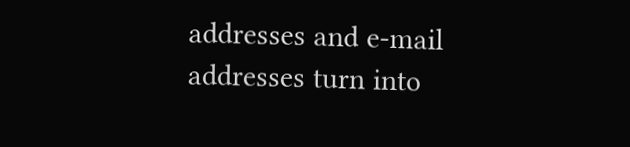addresses and e-mail addresses turn into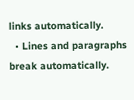links automatically.
  • Lines and paragraphs break automatically.